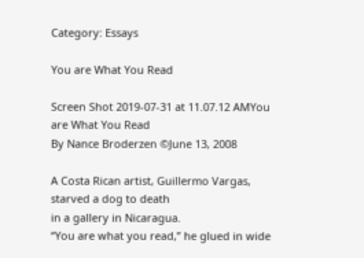Category: Essays

You are What You Read

Screen Shot 2019-07-31 at 11.07.12 AMYou are What You Read
By Nance Broderzen ©June 13, 2008

A Costa Rican artist, Guillermo Vargas, starved a dog to death
in a gallery in Nicaragua.
“You are what you read,” he glued in wide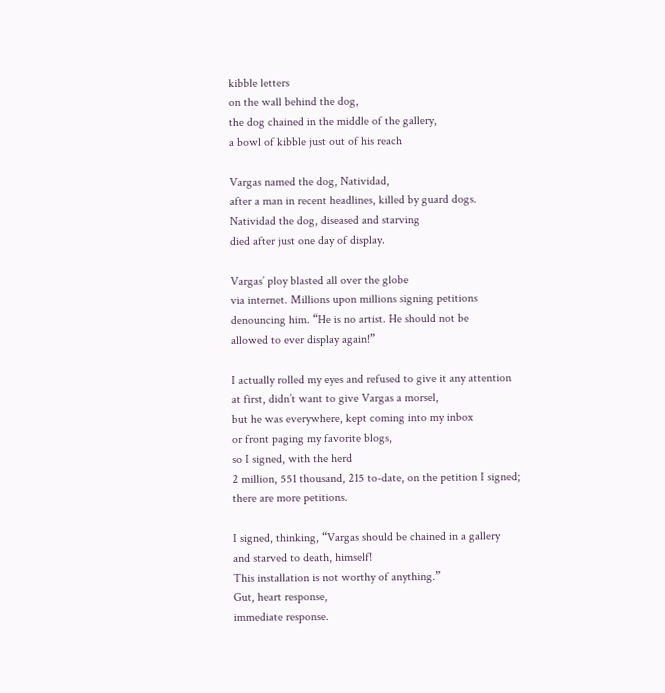kibble letters
on the wall behind the dog,
the dog chained in the middle of the gallery,
a bowl of kibble just out of his reach

Vargas named the dog, Natividad,
after a man in recent headlines, killed by guard dogs.
Natividad the dog, diseased and starving
died after just one day of display.

Vargas’ ploy blasted all over the globe
via internet. Millions upon millions signing petitions
denouncing him. “He is no artist. He should not be
allowed to ever display again!”

I actually rolled my eyes and refused to give it any attention
at first, didn’t want to give Vargas a morsel,
but he was everywhere, kept coming into my inbox
or front paging my favorite blogs,
so I signed, with the herd
2 million, 551 thousand, 215 to-date, on the petition I signed;
there are more petitions.

I signed, thinking, “Vargas should be chained in a gallery
and starved to death, himself!
This installation is not worthy of anything.”
Gut, heart response,
immediate response.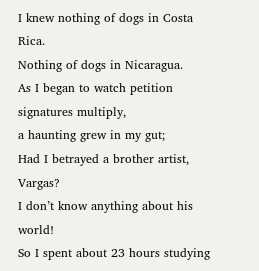I knew nothing of dogs in Costa Rica.
Nothing of dogs in Nicaragua.
As I began to watch petition signatures multiply,
a haunting grew in my gut;
Had I betrayed a brother artist, Vargas?
I don’t know anything about his world!
So I spent about 23 hours studying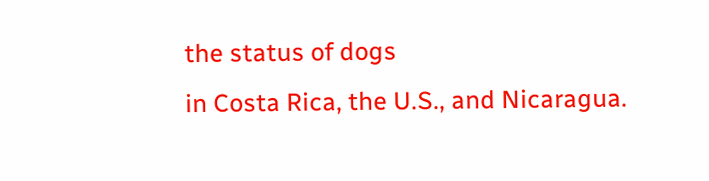the status of dogs
in Costa Rica, the U.S., and Nicaragua.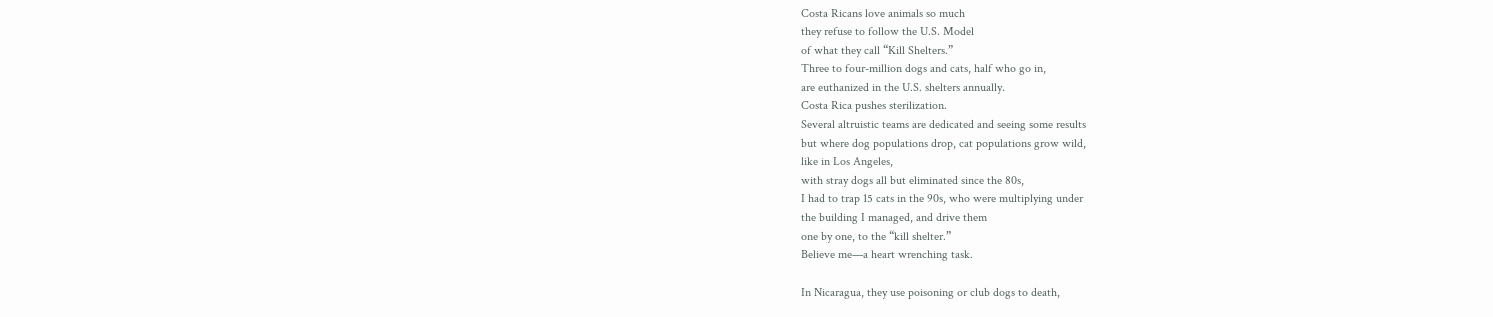Costa Ricans love animals so much
they refuse to follow the U.S. Model
of what they call “Kill Shelters.”
Three to four-million dogs and cats, half who go in,
are euthanized in the U.S. shelters annually.
Costa Rica pushes sterilization.
Several altruistic teams are dedicated and seeing some results
but where dog populations drop, cat populations grow wild,
like in Los Angeles,
with stray dogs all but eliminated since the 80s,
I had to trap 15 cats in the 90s, who were multiplying under
the building I managed, and drive them
one by one, to the “kill shelter.”
Believe me—a heart wrenching task.

In Nicaragua, they use poisoning or club dogs to death,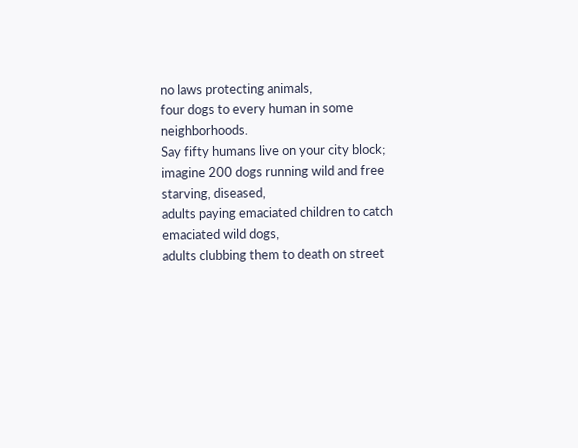no laws protecting animals,
four dogs to every human in some neighborhoods.
Say fifty humans live on your city block;
imagine 200 dogs running wild and free
starving, diseased,
adults paying emaciated children to catch emaciated wild dogs,
adults clubbing them to death on street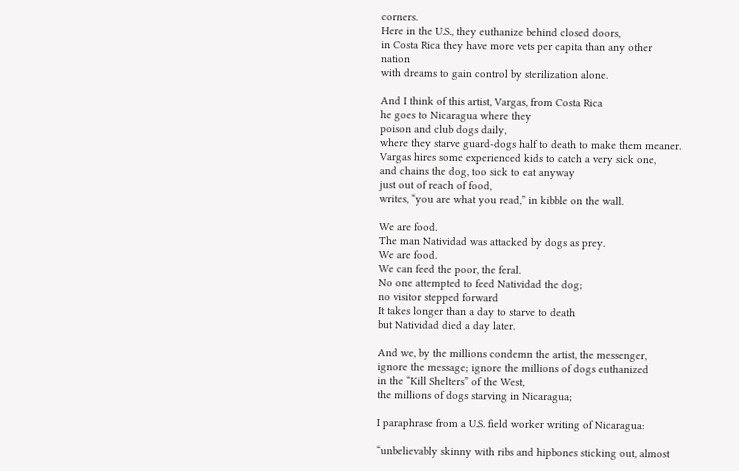corners.
Here in the U.S., they euthanize behind closed doors,
in Costa Rica they have more vets per capita than any other nation
with dreams to gain control by sterilization alone.

And I think of this artist, Vargas, from Costa Rica
he goes to Nicaragua where they
poison and club dogs daily,
where they starve guard-dogs half to death to make them meaner.
Vargas hires some experienced kids to catch a very sick one,
and chains the dog, too sick to eat anyway
just out of reach of food,
writes, “you are what you read,” in kibble on the wall.

We are food.
The man Natividad was attacked by dogs as prey.
We are food.
We can feed the poor, the feral.
No one attempted to feed Natividad the dog;
no visitor stepped forward
It takes longer than a day to starve to death
but Natividad died a day later.

And we, by the millions condemn the artist, the messenger,
ignore the message; ignore the millions of dogs euthanized
in the “Kill Shelters” of the West,
the millions of dogs starving in Nicaragua;

I paraphrase from a U.S. field worker writing of Nicaragua:

“unbelievably skinny with ribs and hipbones sticking out, almost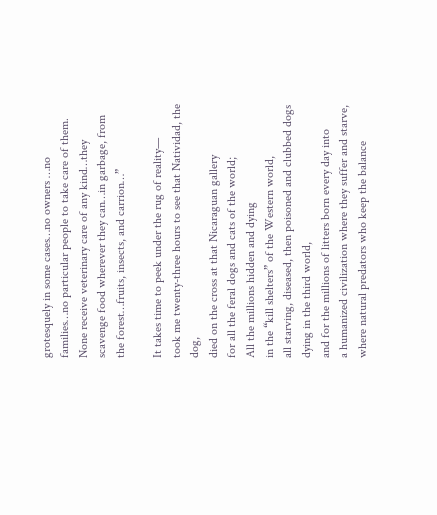grotesquely in some cases…no owners …no families…no particular people to take care of them. None receive veterinary care of any kind…they scavenge food wherever they can…in garbage, from the forest…fruits, insects, and carrion…”

It takes time to peek under the rug of reality—
took me twenty-three hours to see that Natividad, the dog,
died on the cross at that Nicaraguan gallery
for all the feral dogs and cats of the world;
All the millions hidden and dying
in the “kill shelters” of the Western world,
all starving, diseased, then poisoned and clubbed dogs
dying in the third world,
and for the millions of litters born every day into
a humanized civilization where they suffer and starve,
where natural predators who keep the balance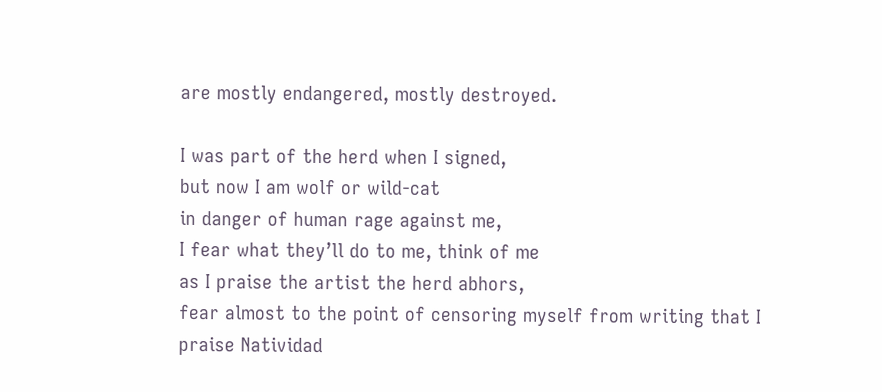are mostly endangered, mostly destroyed.

I was part of the herd when I signed,
but now I am wolf or wild-cat
in danger of human rage against me,
I fear what they’ll do to me, think of me
as I praise the artist the herd abhors,
fear almost to the point of censoring myself from writing that I
praise Natividad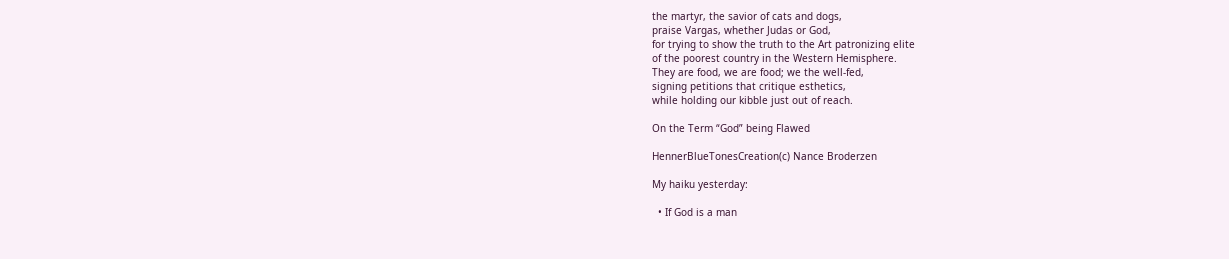the martyr, the savior of cats and dogs,
praise Vargas, whether Judas or God,
for trying to show the truth to the Art patronizing elite
of the poorest country in the Western Hemisphere.
They are food, we are food; we the well-fed,
signing petitions that critique esthetics,
while holding our kibble just out of reach.

On the Term “God” being Flawed

HennerBlueTonesCreation(c) Nance Broderzen

My haiku yesterday:

  • If God is a man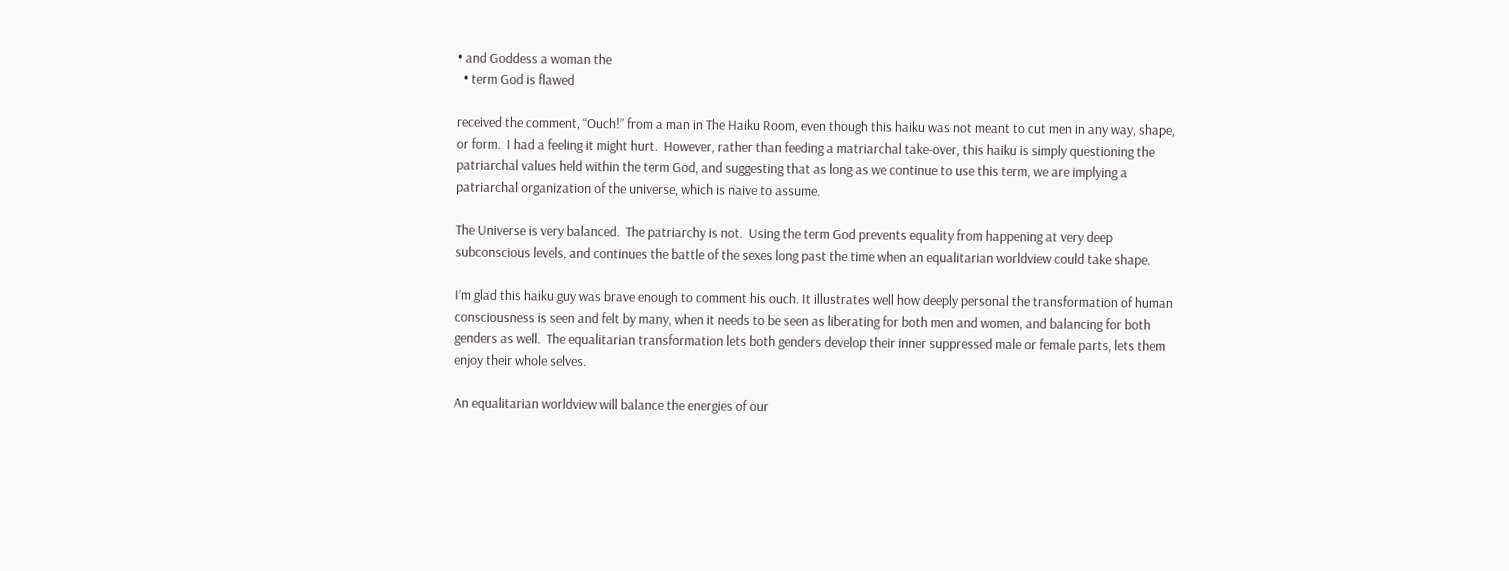• and Goddess a woman the
  • term God is flawed

received the comment, “Ouch!” from a man in The Haiku Room, even though this haiku was not meant to cut men in any way, shape, or form.  I had a feeling it might hurt.  However, rather than feeding a matriarchal take-over, this haiku is simply questioning the patriarchal values held within the term God, and suggesting that as long as we continue to use this term, we are implying a patriarchal organization of the universe, which is naive to assume.

The Universe is very balanced.  The patriarchy is not.  Using the term God prevents equality from happening at very deep subconscious levels, and continues the battle of the sexes long past the time when an equalitarian worldview could take shape.

I’m glad this haiku guy was brave enough to comment his ouch. It illustrates well how deeply personal the transformation of human consciousness is seen and felt by many, when it needs to be seen as liberating for both men and women, and balancing for both genders as well.  The equalitarian transformation lets both genders develop their inner suppressed male or female parts, lets them enjoy their whole selves.

An equalitarian worldview will balance the energies of our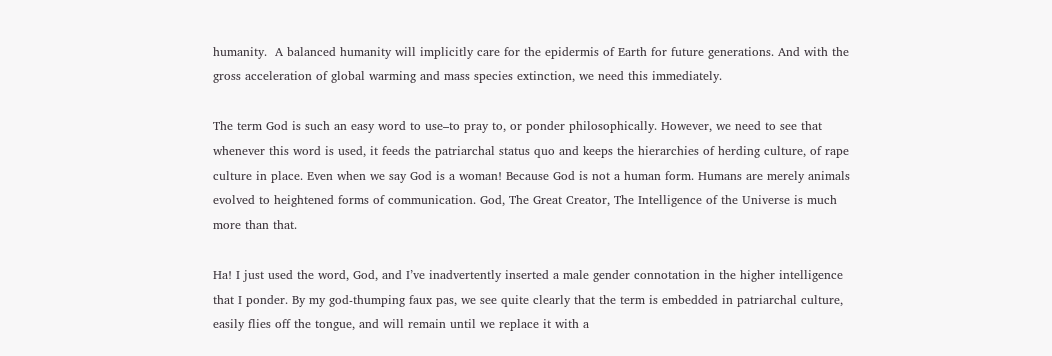humanity.  A balanced humanity will implicitly care for the epidermis of Earth for future generations. And with the gross acceleration of global warming and mass species extinction, we need this immediately.

The term God is such an easy word to use–to pray to, or ponder philosophically. However, we need to see that whenever this word is used, it feeds the patriarchal status quo and keeps the hierarchies of herding culture, of rape culture in place. Even when we say God is a woman! Because God is not a human form. Humans are merely animals evolved to heightened forms of communication. God, The Great Creator, The Intelligence of the Universe is much more than that.

Ha! I just used the word, God, and I’ve inadvertently inserted a male gender connotation in the higher intelligence that I ponder. By my god-thumping faux pas, we see quite clearly that the term is embedded in patriarchal culture, easily flies off the tongue, and will remain until we replace it with a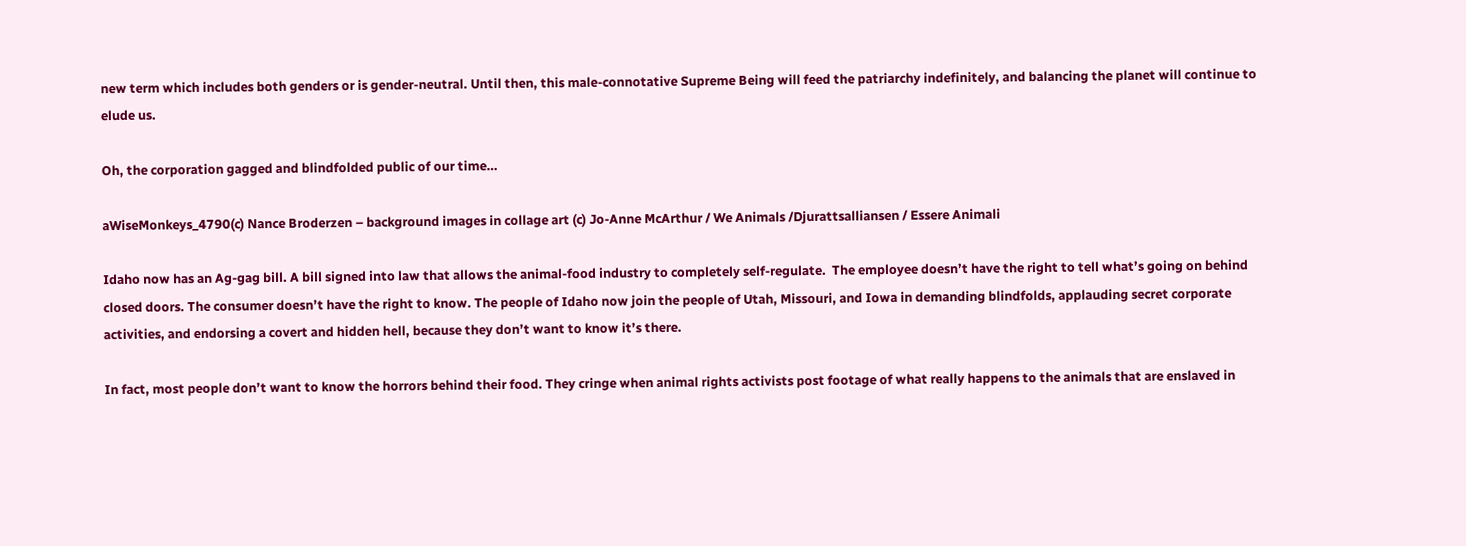new term which includes both genders or is gender-neutral. Until then, this male-connotative Supreme Being will feed the patriarchy indefinitely, and balancing the planet will continue to elude us.

Oh, the corporation gagged and blindfolded public of our time…

aWiseMonkeys_4790(c) Nance Broderzen – background images in collage art (c) Jo-Anne McArthur / We Animals /Djurattsalliansen / Essere Animali

Idaho now has an Ag-gag bill. A bill signed into law that allows the animal-food industry to completely self-regulate.  The employee doesn’t have the right to tell what’s going on behind closed doors. The consumer doesn’t have the right to know. The people of Idaho now join the people of Utah, Missouri, and Iowa in demanding blindfolds, applauding secret corporate activities, and endorsing a covert and hidden hell, because they don’t want to know it’s there.

In fact, most people don’t want to know the horrors behind their food. They cringe when animal rights activists post footage of what really happens to the animals that are enslaved in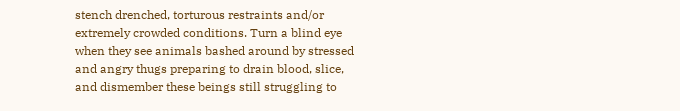stench drenched, torturous restraints and/or extremely crowded conditions. Turn a blind eye when they see animals bashed around by stressed and angry thugs preparing to drain blood, slice, and dismember these beings still struggling to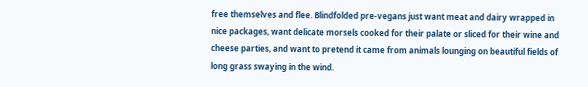free themselves and flee. Blindfolded pre-vegans just want meat and dairy wrapped in nice packages, want delicate morsels cooked for their palate or sliced for their wine and cheese parties, and want to pretend it came from animals lounging on beautiful fields of long grass swaying in the wind.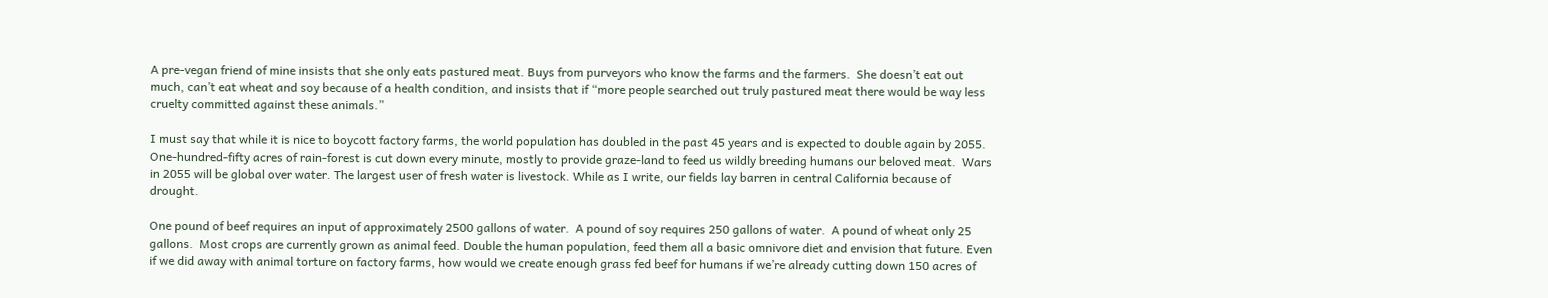A pre-vegan friend of mine insists that she only eats pastured meat. Buys from purveyors who know the farms and the farmers.  She doesn’t eat out much, can’t eat wheat and soy because of a health condition, and insists that if “more people searched out truly pastured meat there would be way less cruelty committed against these animals.”

I must say that while it is nice to boycott factory farms, the world population has doubled in the past 45 years and is expected to double again by 2055.   One-hundred-fifty acres of rain-forest is cut down every minute, mostly to provide graze-land to feed us wildly breeding humans our beloved meat.  Wars in 2055 will be global over water. The largest user of fresh water is livestock. While as I write, our fields lay barren in central California because of drought.

One pound of beef requires an input of approximately 2500 gallons of water.  A pound of soy requires 250 gallons of water.  A pound of wheat only 25 gallons.  Most crops are currently grown as animal feed. Double the human population, feed them all a basic omnivore diet and envision that future. Even if we did away with animal torture on factory farms, how would we create enough grass fed beef for humans if we’re already cutting down 150 acres of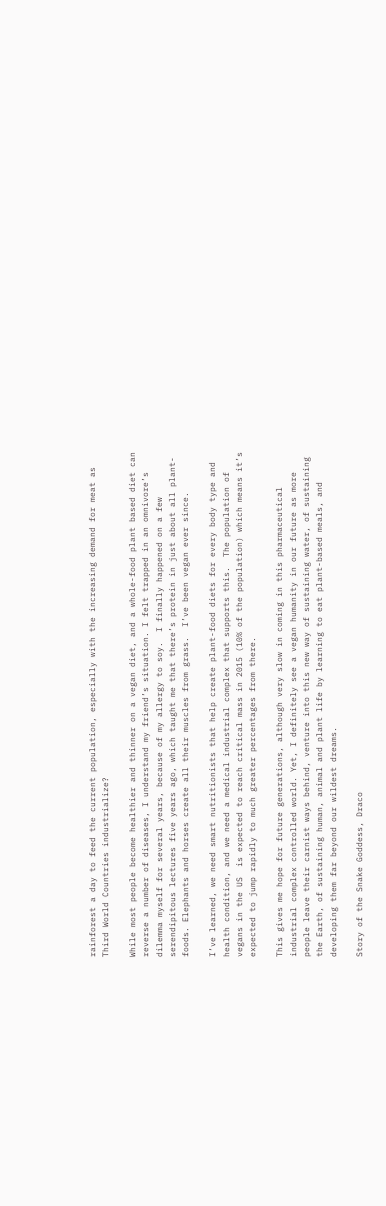rainforest a day to feed the current population, especially with the increasing demand for meat as Third World Countries industrialize?

While most people become healthier and thinner on a vegan diet, and a whole-food plant based diet can reverse a number of diseases, I understand my friend’s situation. I felt trapped in an omnivore’s dilemma myself for several years, because of my allergy to soy.  I finally happened on a few serendipitous lectures five years ago, which taught me that there’s protein in just about all plant-foods. Elephants and horses create all their muscles from grass.  I’ve been vegan ever since.

I’ve learned, we need smart nutritionists that help create plant-food diets for every body type and health condition, and we need a medical industrial complex that supports this.  The population of vegans in the US  is expected to reach critical mass in 2015 (10% of the population) which means it’s expected to jump rapidly to much greater percentages from there.

This gives me hope for future generations, although very slow in coming in this pharmaceutical industrial complex controlled world. Yet, I definitely see a vegan humanity in our future as more people leave their carnist ways behind, venture into this new way of sustaining water, of sustaining the Earth, of sustaining human, animal and plant life by learning to eat plant-based meals, and developing them far beyond our wildest dreams.

Story of the Snake Goddess, Draco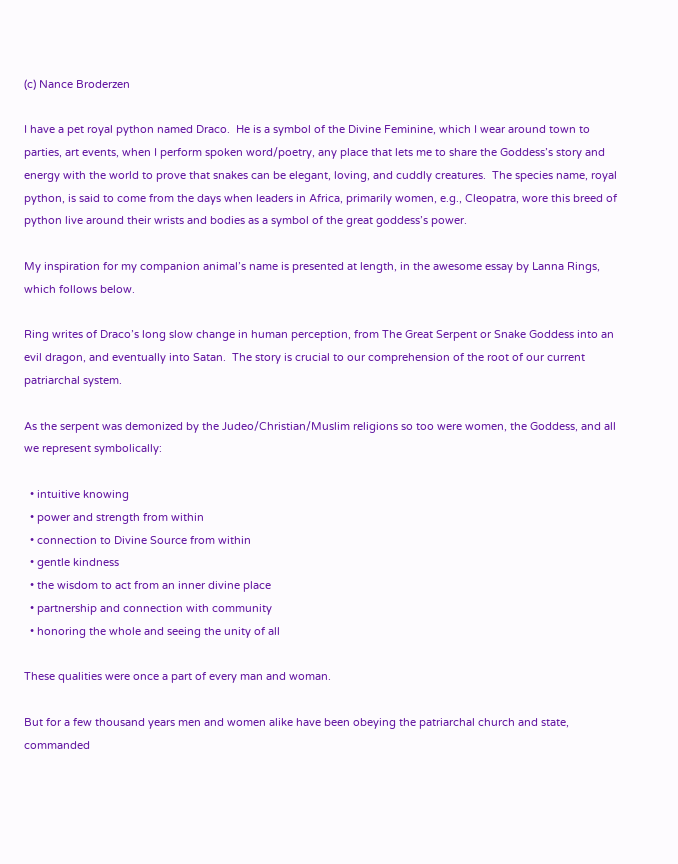(c) Nance Broderzen

I have a pet royal python named Draco.  He is a symbol of the Divine Feminine, which I wear around town to parties, art events, when I perform spoken word/poetry, any place that lets me to share the Goddess’s story and energy with the world to prove that snakes can be elegant, loving, and cuddly creatures.  The species name, royal python, is said to come from the days when leaders in Africa, primarily women, e.g., Cleopatra, wore this breed of python live around their wrists and bodies as a symbol of the great goddess’s power.

My inspiration for my companion animal’s name is presented at length, in the awesome essay by Lanna Rings, which follows below.

Ring writes of Draco’s long slow change in human perception, from The Great Serpent or Snake Goddess into an evil dragon, and eventually into Satan.  The story is crucial to our comprehension of the root of our current patriarchal system.

As the serpent was demonized by the Judeo/Christian/Muslim religions so too were women, the Goddess, and all we represent symbolically:

  • intuitive knowing
  • power and strength from within
  • connection to Divine Source from within
  • gentle kindness
  • the wisdom to act from an inner divine place
  • partnership and connection with community
  • honoring the whole and seeing the unity of all

These qualities were once a part of every man and woman.

But for a few thousand years men and women alike have been obeying the patriarchal church and state, commanded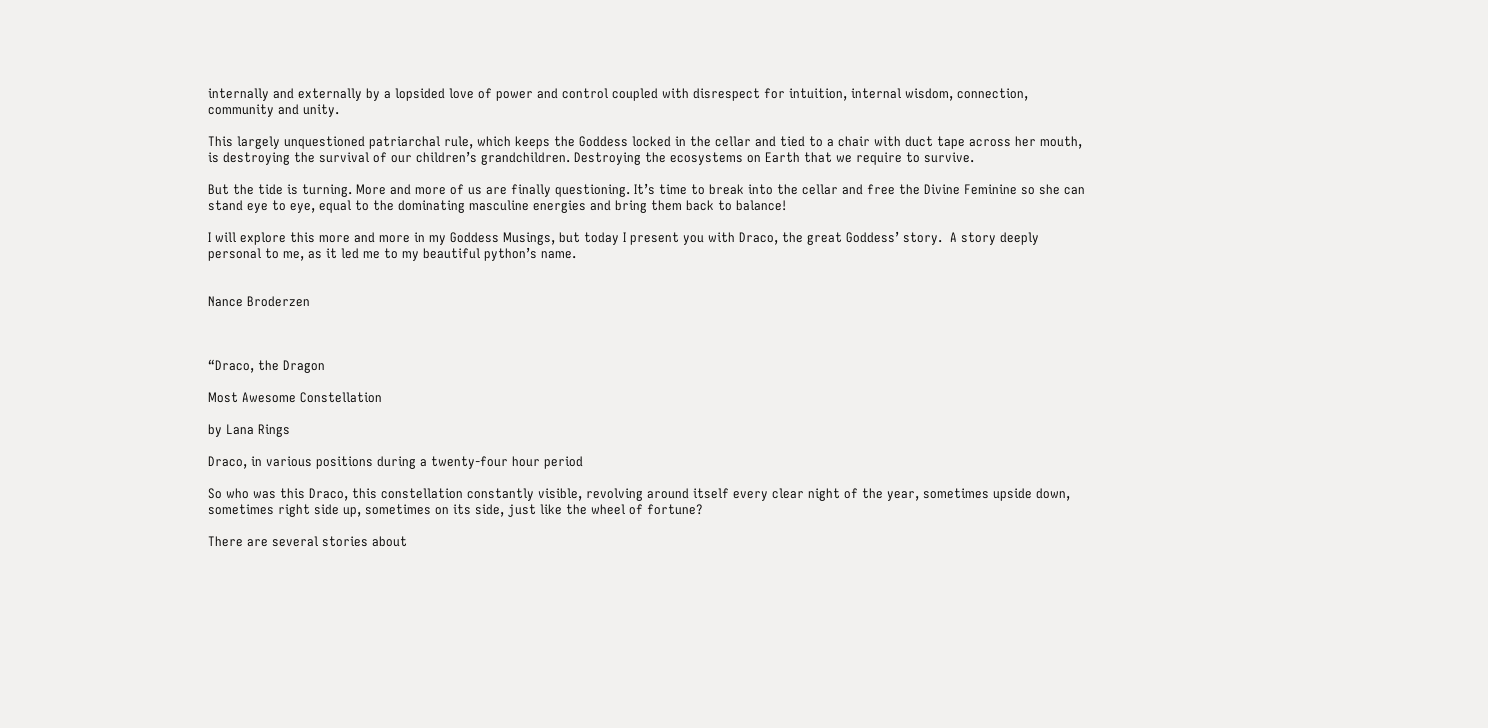internally and externally by a lopsided love of power and control coupled with disrespect for intuition, internal wisdom, connection, community and unity.

This largely unquestioned patriarchal rule, which keeps the Goddess locked in the cellar and tied to a chair with duct tape across her mouth, is destroying the survival of our children’s grandchildren. Destroying the ecosystems on Earth that we require to survive.

But the tide is turning. More and more of us are finally questioning. It’s time to break into the cellar and free the Divine Feminine so she can stand eye to eye, equal to the dominating masculine energies and bring them back to balance!

I will explore this more and more in my Goddess Musings, but today I present you with Draco, the great Goddess’ story.  A story deeply personal to me, as it led me to my beautiful python’s name.


Nance Broderzen



“Draco, the Dragon

Most Awesome Constellation

by Lana Rings

Draco, in various positions during a twenty-four hour period

So who was this Draco, this constellation constantly visible, revolving around itself every clear night of the year, sometimes upside down, sometimes right side up, sometimes on its side, just like the wheel of fortune?

There are several stories about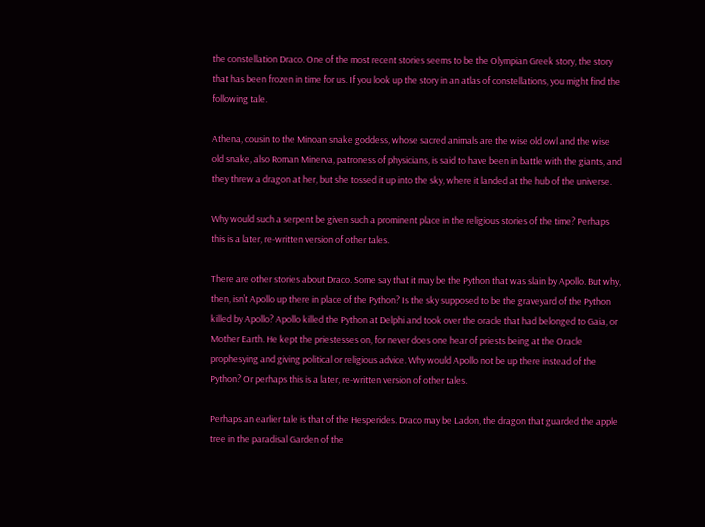the constellation Draco. One of the most recent stories seems to be the Olympian Greek story, the story that has been frozen in time for us. If you look up the story in an atlas of constellations, you might find the following tale.

Athena, cousin to the Minoan snake goddess, whose sacred animals are the wise old owl and the wise old snake, also Roman Minerva, patroness of physicians, is said to have been in battle with the giants, and they threw a dragon at her, but she tossed it up into the sky, where it landed at the hub of the universe.

Why would such a serpent be given such a prominent place in the religious stories of the time? Perhaps this is a later, re-written version of other tales.

There are other stories about Draco. Some say that it may be the Python that was slain by Apollo. But why, then, isn’t Apollo up there in place of the Python? Is the sky supposed to be the graveyard of the Python killed by Apollo? Apollo killed the Python at Delphi and took over the oracle that had belonged to Gaia, or Mother Earth. He kept the priestesses on, for never does one hear of priests being at the Oracle prophesying and giving political or religious advice. Why would Apollo not be up there instead of the Python? Or perhaps this is a later, re-written version of other tales.

Perhaps an earlier tale is that of the Hesperides. Draco may be Ladon, the dragon that guarded the apple tree in the paradisal Garden of the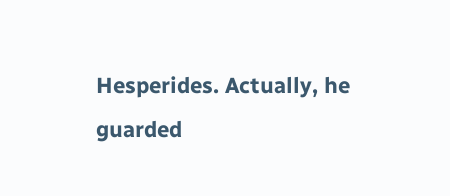Hesperides. Actually, he guarded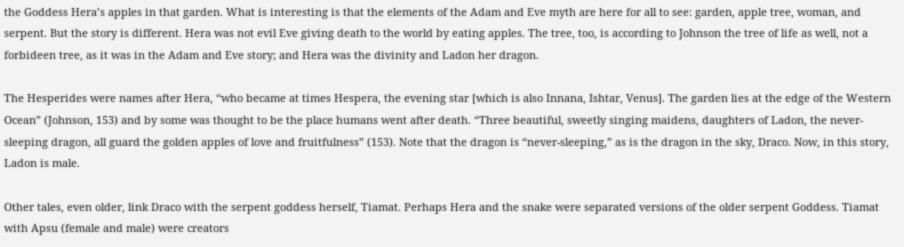the Goddess Hera’s apples in that garden. What is interesting is that the elements of the Adam and Eve myth are here for all to see: garden, apple tree, woman, and serpent. But the story is different. Hera was not evil Eve giving death to the world by eating apples. The tree, too, is according to Johnson the tree of life as well, not a forbideen tree, as it was in the Adam and Eve story; and Hera was the divinity and Ladon her dragon.

The Hesperides were names after Hera, “who became at times Hespera, the evening star [which is also Innana, Ishtar, Venus]. The garden lies at the edge of the Western Ocean” (Johnson, 153) and by some was thought to be the place humans went after death. “Three beautiful, sweetly singing maidens, daughters of Ladon, the never-sleeping dragon, all guard the golden apples of love and fruitfulness” (153). Note that the dragon is “never-sleeping,” as is the dragon in the sky, Draco. Now, in this story, Ladon is male.

Other tales, even older, link Draco with the serpent goddess herself, Tiamat. Perhaps Hera and the snake were separated versions of the older serpent Goddess. Tiamat with Apsu (female and male) were creators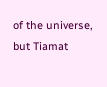of the universe, but Tiamat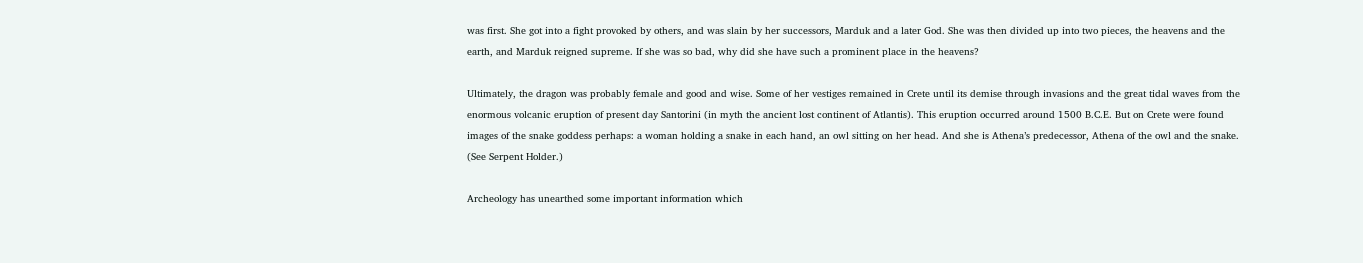was first. She got into a fight provoked by others, and was slain by her successors, Marduk and a later God. She was then divided up into two pieces, the heavens and the earth, and Marduk reigned supreme. If she was so bad, why did she have such a prominent place in the heavens?

Ultimately, the dragon was probably female and good and wise. Some of her vestiges remained in Crete until its demise through invasions and the great tidal waves from the enormous volcanic eruption of present day Santorini (in myth the ancient lost continent of Atlantis). This eruption occurred around 1500 B.C.E. But on Crete were found images of the snake goddess perhaps: a woman holding a snake in each hand, an owl sitting on her head. And she is Athena’s predecessor, Athena of the owl and the snake. (See Serpent Holder.)

Archeology has unearthed some important information which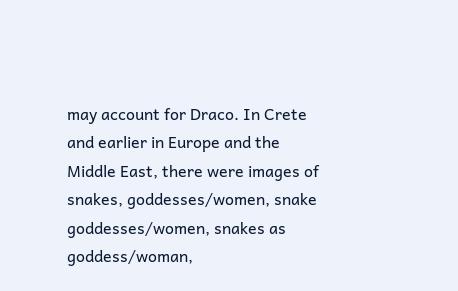may account for Draco. In Crete and earlier in Europe and the Middle East, there were images of snakes, goddesses/women, snake goddesses/women, snakes as goddess/woman,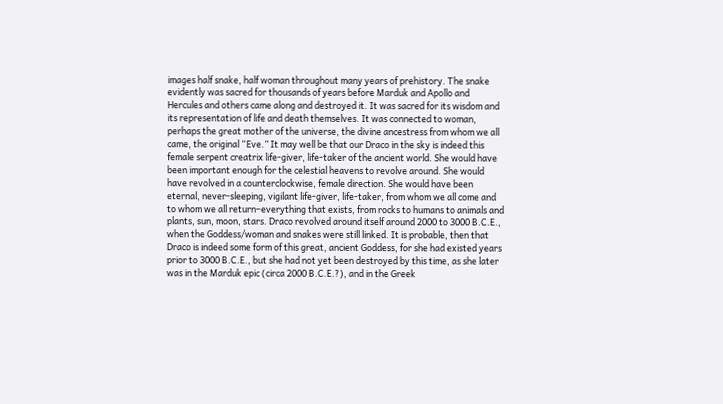images half snake, half woman throughout many years of prehistory. The snake evidently was sacred for thousands of years before Marduk and Apollo and Hercules and others came along and destroyed it. It was sacred for its wisdom and its representation of life and death themselves. It was connected to woman, perhaps the great mother of the universe, the divine ancestress from whom we all came, the original “Eve.” It may well be that our Draco in the sky is indeed this female serpent creatrix life-giver, life-taker of the ancient world. She would have been important enough for the celestial heavens to revolve around. She would have revolved in a counterclockwise, female direction. She would have been eternal, never-sleeping, vigilant life-giver, life-taker, from whom we all come and to whom we all return–everything that exists, from rocks to humans to animals and plants, sun, moon, stars. Draco revolved around itself around 2000 to 3000 B.C.E., when the Goddess/woman and snakes were still linked. It is probable, then that Draco is indeed some form of this great, ancient Goddess, for she had existed years prior to 3000 B.C.E., but she had not yet been destroyed by this time, as she later was in the Marduk epic (circa 2000 B.C.E.?), and in the Greek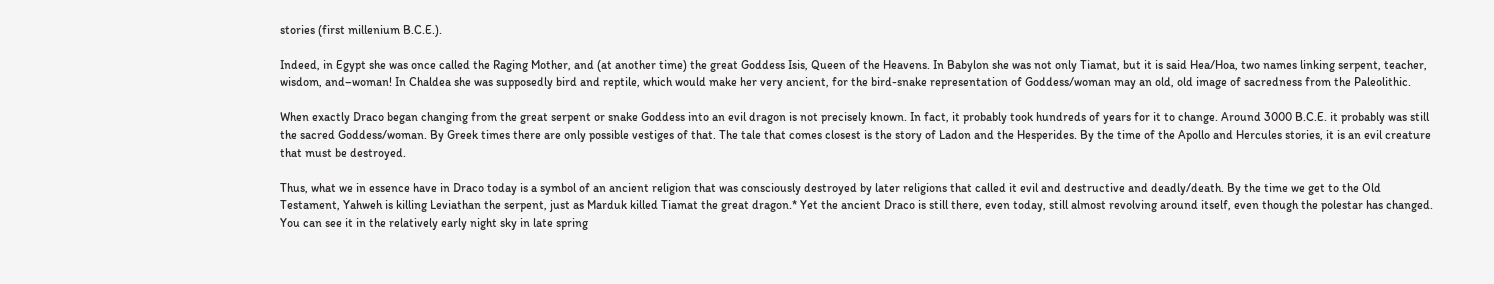stories (first millenium B.C.E.).

Indeed, in Egypt she was once called the Raging Mother, and (at another time) the great Goddess Isis, Queen of the Heavens. In Babylon she was not only Tiamat, but it is said Hea/Hoa, two names linking serpent, teacher, wisdom, and–woman! In Chaldea she was supposedly bird and reptile, which would make her very ancient, for the bird-snake representation of Goddess/woman may an old, old image of sacredness from the Paleolithic.

When exactly Draco began changing from the great serpent or snake Goddess into an evil dragon is not precisely known. In fact, it probably took hundreds of years for it to change. Around 3000 B.C.E. it probably was still the sacred Goddess/woman. By Greek times there are only possible vestiges of that. The tale that comes closest is the story of Ladon and the Hesperides. By the time of the Apollo and Hercules stories, it is an evil creature that must be destroyed.

Thus, what we in essence have in Draco today is a symbol of an ancient religion that was consciously destroyed by later religions that called it evil and destructive and deadly/death. By the time we get to the Old Testament, Yahweh is killing Leviathan the serpent, just as Marduk killed Tiamat the great dragon.* Yet the ancient Draco is still there, even today, still almost revolving around itself, even though the polestar has changed. You can see it in the relatively early night sky in late spring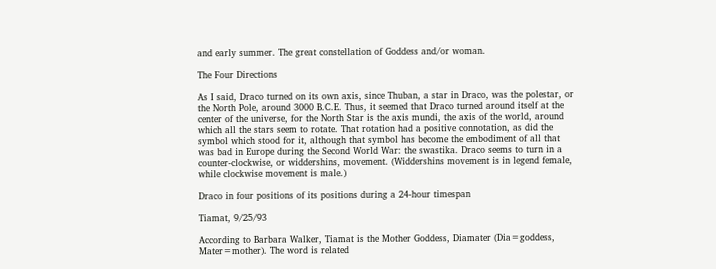and early summer. The great constellation of Goddess and/or woman.

The Four Directions

As I said, Draco turned on its own axis, since Thuban, a star in Draco, was the polestar, or the North Pole, around 3000 B.C.E. Thus, it seemed that Draco turned around itself at the center of the universe, for the North Star is the axis mundi, the axis of the world, around which all the stars seem to rotate. That rotation had a positive connotation, as did the symbol which stood for it, although that symbol has become the embodiment of all that was bad in Europe during the Second World War: the swastika. Draco seems to turn in a counter-clockwise, or widdershins, movement. (Widdershins movement is in legend female, while clockwise movement is male.)

Draco in four positions of its positions during a 24-hour timespan

Tiamat, 9/25/93

According to Barbara Walker, Tiamat is the Mother Goddess, Diamater (Dia=goddess, Mater=mother). The word is related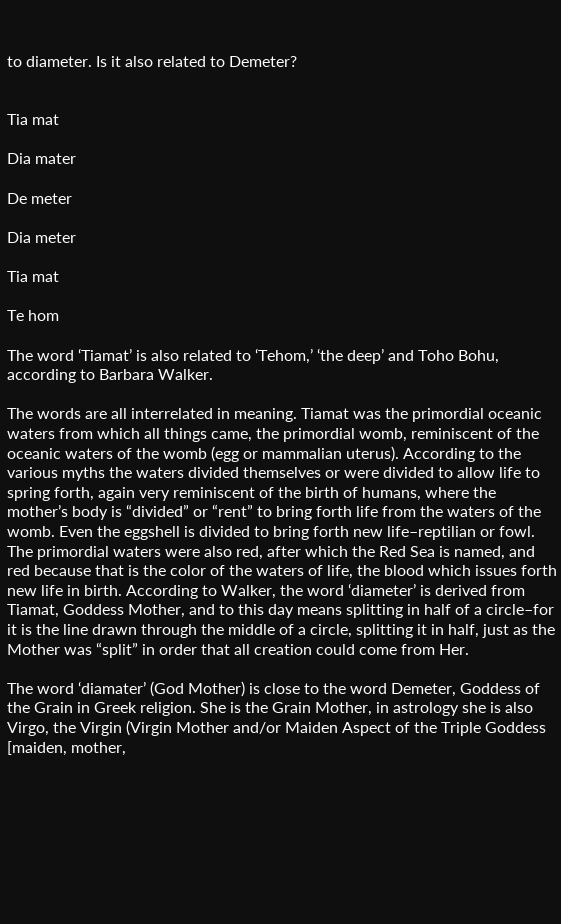to diameter. Is it also related to Demeter?


Tia mat

Dia mater

De meter

Dia meter

Tia mat

Te hom

The word ‘Tiamat’ is also related to ‘Tehom,’ ‘the deep’ and Toho Bohu, according to Barbara Walker.

The words are all interrelated in meaning. Tiamat was the primordial oceanic waters from which all things came, the primordial womb, reminiscent of the oceanic waters of the womb (egg or mammalian uterus). According to the various myths the waters divided themselves or were divided to allow life to spring forth, again very reminiscent of the birth of humans, where the mother’s body is “divided” or “rent” to bring forth life from the waters of the womb. Even the eggshell is divided to bring forth new life–reptilian or fowl. The primordial waters were also red, after which the Red Sea is named, and red because that is the color of the waters of life, the blood which issues forth new life in birth. According to Walker, the word ‘diameter’ is derived from Tiamat, Goddess Mother, and to this day means splitting in half of a circle–for it is the line drawn through the middle of a circle, splitting it in half, just as the Mother was “split” in order that all creation could come from Her.

The word ‘diamater’ (God Mother) is close to the word Demeter, Goddess of the Grain in Greek religion. She is the Grain Mother, in astrology she is also Virgo, the Virgin (Virgin Mother and/or Maiden Aspect of the Triple Goddess [maiden, mother,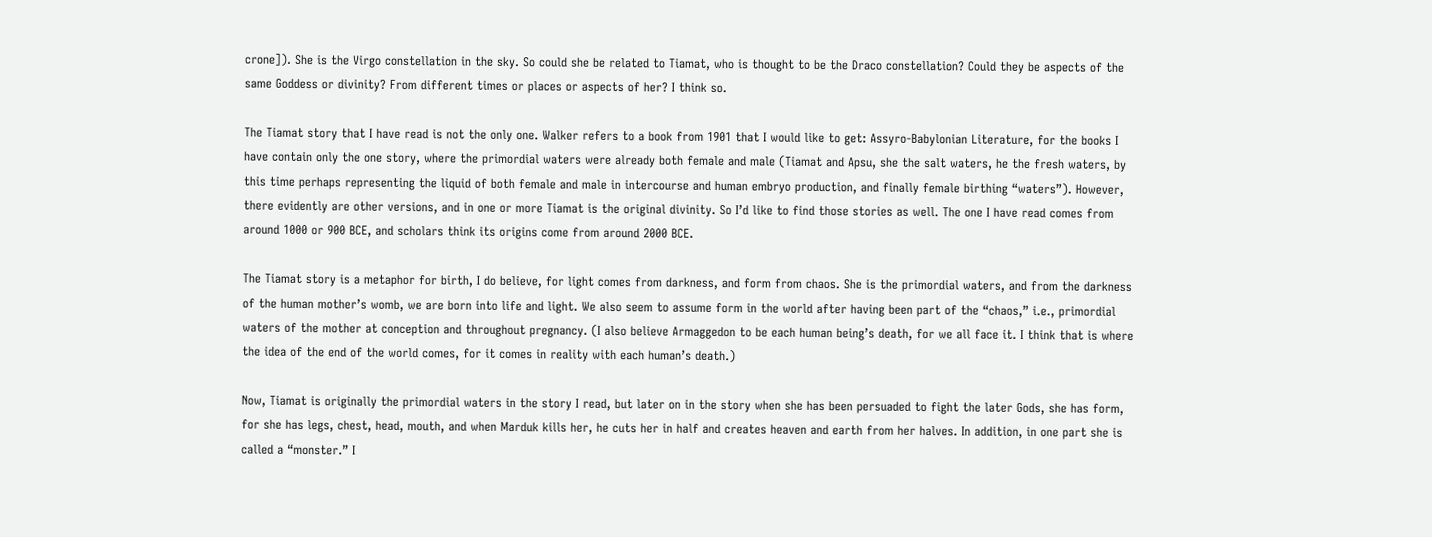crone]). She is the Virgo constellation in the sky. So could she be related to Tiamat, who is thought to be the Draco constellation? Could they be aspects of the same Goddess or divinity? From different times or places or aspects of her? I think so.

The Tiamat story that I have read is not the only one. Walker refers to a book from 1901 that I would like to get: Assyro-Babylonian Literature, for the books I have contain only the one story, where the primordial waters were already both female and male (Tiamat and Apsu, she the salt waters, he the fresh waters, by this time perhaps representing the liquid of both female and male in intercourse and human embryo production, and finally female birthing “waters”). However, there evidently are other versions, and in one or more Tiamat is the original divinity. So I’d like to find those stories as well. The one I have read comes from around 1000 or 900 BCE, and scholars think its origins come from around 2000 BCE.

The Tiamat story is a metaphor for birth, I do believe, for light comes from darkness, and form from chaos. She is the primordial waters, and from the darkness of the human mother’s womb, we are born into life and light. We also seem to assume form in the world after having been part of the “chaos,” i.e., primordial waters of the mother at conception and throughout pregnancy. (I also believe Armaggedon to be each human being’s death, for we all face it. I think that is where the idea of the end of the world comes, for it comes in reality with each human’s death.)

Now, Tiamat is originally the primordial waters in the story I read, but later on in the story when she has been persuaded to fight the later Gods, she has form, for she has legs, chest, head, mouth, and when Marduk kills her, he cuts her in half and creates heaven and earth from her halves. In addition, in one part she is called a “monster.” I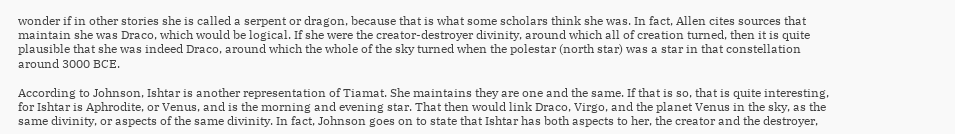wonder if in other stories she is called a serpent or dragon, because that is what some scholars think she was. In fact, Allen cites sources that maintain she was Draco, which would be logical. If she were the creator-destroyer divinity, around which all of creation turned, then it is quite plausible that she was indeed Draco, around which the whole of the sky turned when the polestar (north star) was a star in that constellation around 3000 BCE.

According to Johnson, Ishtar is another representation of Tiamat. She maintains they are one and the same. If that is so, that is quite interesting, for Ishtar is Aphrodite, or Venus, and is the morning and evening star. That then would link Draco, Virgo, and the planet Venus in the sky, as the same divinity, or aspects of the same divinity. In fact, Johnson goes on to state that Ishtar has both aspects to her, the creator and the destroyer,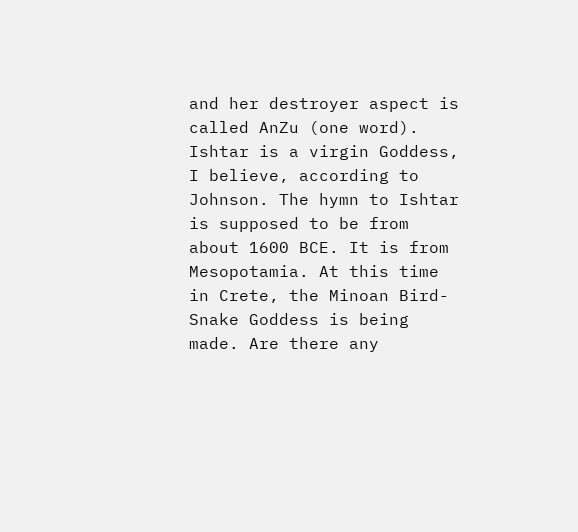and her destroyer aspect is called AnZu (one word). Ishtar is a virgin Goddess, I believe, according to Johnson. The hymn to Ishtar is supposed to be from about 1600 BCE. It is from Mesopotamia. At this time in Crete, the Minoan Bird-Snake Goddess is being made. Are there any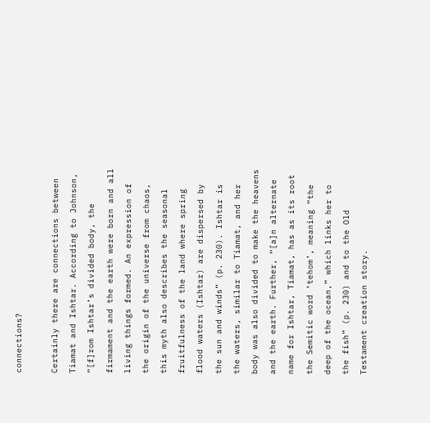connections?

Certainly there are connections between Tiamat and Ishtar. According to Johnson, “[f]rom Ishtar’s divided body, the firmament and the earth were born and all living things formed. An expression of the origin of the universe from chaos, this myth also describes the seasonal fruitfulness of the land where spring flood waters (Ishtar) are dispersed by the sun and winds” (p. 230). Ishtar is the waters, similar to Tiamat, and her body was also divided to make the heavens and the earth. Further, “[a]n alternate name for Ishtar, Tiamat, has as its root the Semitic word ‘tehom’, meaning “the deep of the ocean,” which links her to the fish” (p. 230) and to the Old Testament creation story.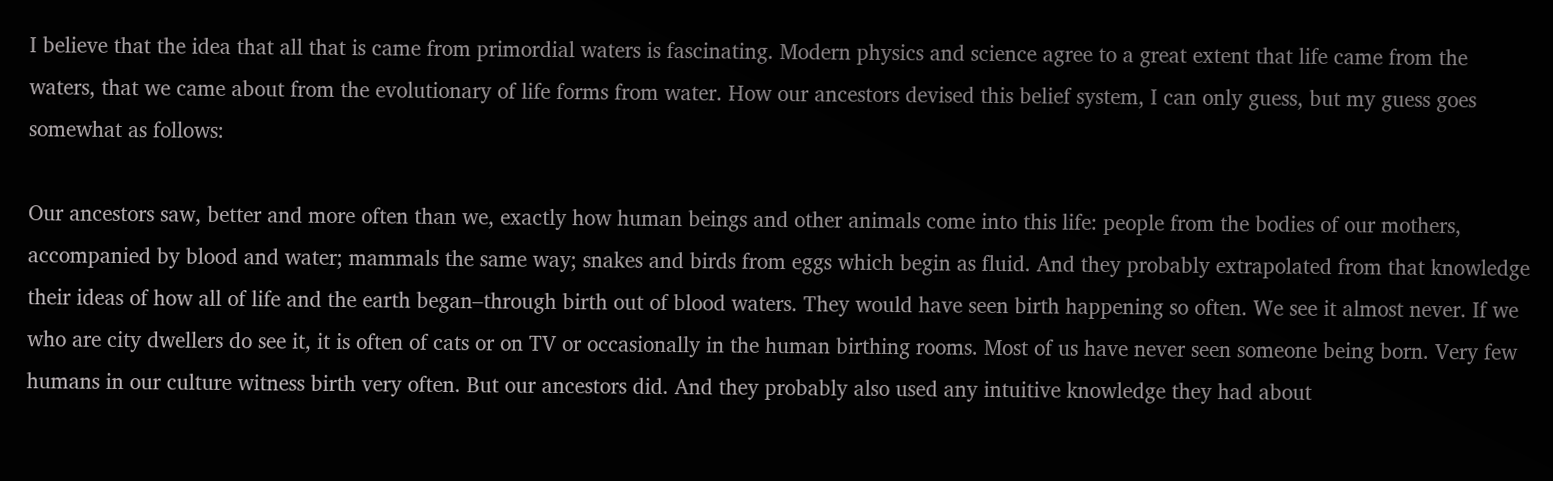I believe that the idea that all that is came from primordial waters is fascinating. Modern physics and science agree to a great extent that life came from the waters, that we came about from the evolutionary of life forms from water. How our ancestors devised this belief system, I can only guess, but my guess goes somewhat as follows:

Our ancestors saw, better and more often than we, exactly how human beings and other animals come into this life: people from the bodies of our mothers, accompanied by blood and water; mammals the same way; snakes and birds from eggs which begin as fluid. And they probably extrapolated from that knowledge their ideas of how all of life and the earth began–through birth out of blood waters. They would have seen birth happening so often. We see it almost never. If we who are city dwellers do see it, it is often of cats or on TV or occasionally in the human birthing rooms. Most of us have never seen someone being born. Very few humans in our culture witness birth very often. But our ancestors did. And they probably also used any intuitive knowledge they had about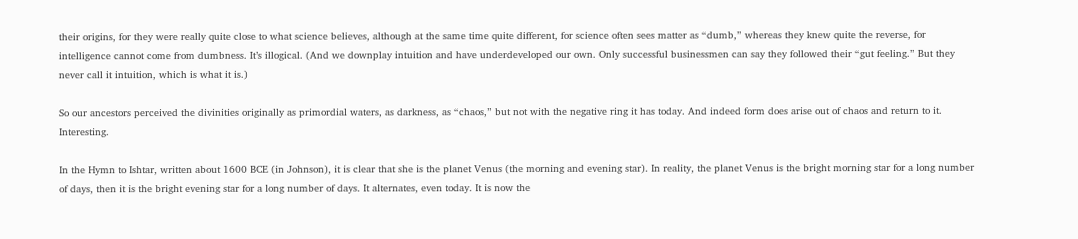their origins, for they were really quite close to what science believes, although at the same time quite different, for science often sees matter as “dumb,” whereas they knew quite the reverse, for intelligence cannot come from dumbness. It’s illogical. (And we downplay intuition and have underdeveloped our own. Only successful businessmen can say they followed their “gut feeling.” But they never call it intuition, which is what it is.)

So our ancestors perceived the divinities originally as primordial waters, as darkness, as “chaos,” but not with the negative ring it has today. And indeed form does arise out of chaos and return to it. Interesting.

In the Hymn to Ishtar, written about 1600 BCE (in Johnson), it is clear that she is the planet Venus (the morning and evening star). In reality, the planet Venus is the bright morning star for a long number of days, then it is the bright evening star for a long number of days. It alternates, even today. It is now the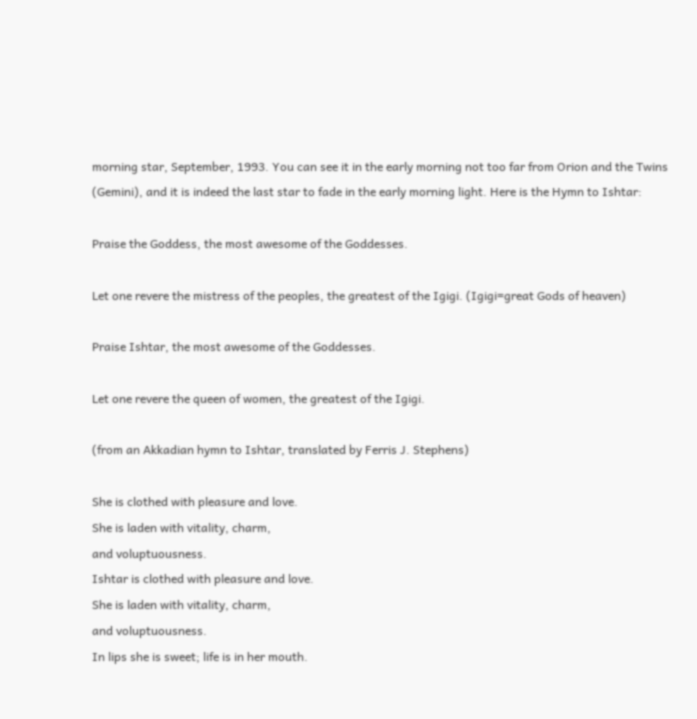morning star, September, 1993. You can see it in the early morning not too far from Orion and the Twins (Gemini), and it is indeed the last star to fade in the early morning light. Here is the Hymn to Ishtar:

Praise the Goddess, the most awesome of the Goddesses.

Let one revere the mistress of the peoples, the greatest of the Igigi. (Igigi=great Gods of heaven)

Praise Ishtar, the most awesome of the Goddesses.

Let one revere the queen of women, the greatest of the Igigi.

(from an Akkadian hymn to Ishtar, translated by Ferris J. Stephens)

She is clothed with pleasure and love.
She is laden with vitality, charm,
and voluptuousness.
Ishtar is clothed with pleasure and love.
She is laden with vitality, charm,
and voluptuousness.
In lips she is sweet; life is in her mouth.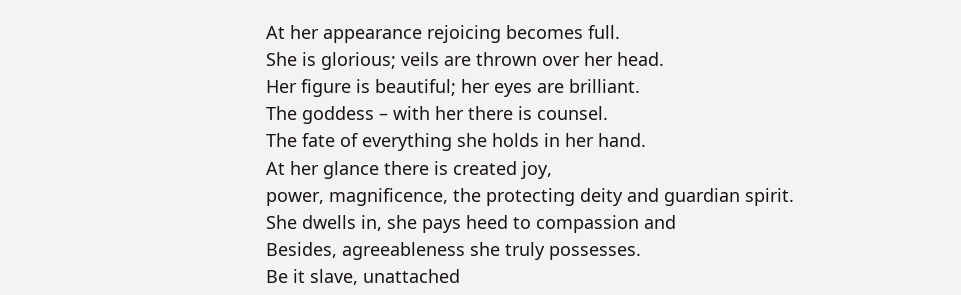At her appearance rejoicing becomes full.
She is glorious; veils are thrown over her head.
Her figure is beautiful; her eyes are brilliant.
The goddess – with her there is counsel.
The fate of everything she holds in her hand.
At her glance there is created joy,
power, magnificence, the protecting deity and guardian spirit.
She dwells in, she pays heed to compassion and
Besides, agreeableness she truly possesses.
Be it slave, unattached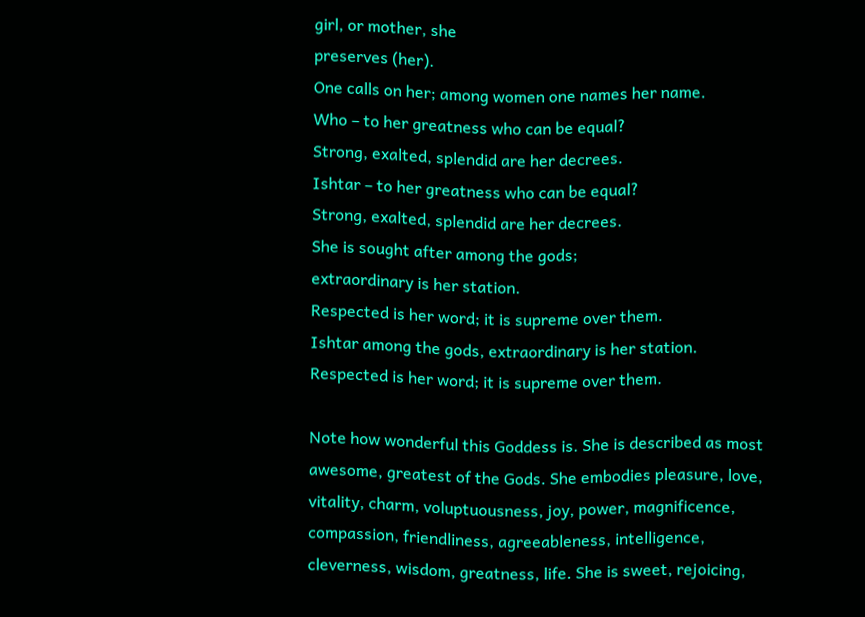girl, or mother, she
preserves (her).
One calls on her; among women one names her name.
Who – to her greatness who can be equal?
Strong, exalted, splendid are her decrees.
Ishtar – to her greatness who can be equal?
Strong, exalted, splendid are her decrees.
She is sought after among the gods;
extraordinary is her station.
Respected is her word; it is supreme over them.
Ishtar among the gods, extraordinary is her station.
Respected is her word; it is supreme over them.

Note how wonderful this Goddess is. She is described as most awesome, greatest of the Gods. She embodies pleasure, love, vitality, charm, voluptuousness, joy, power, magnificence, compassion, friendliness, agreeableness, intelligence, cleverness, wisdom, greatness, life. She is sweet, rejoicing,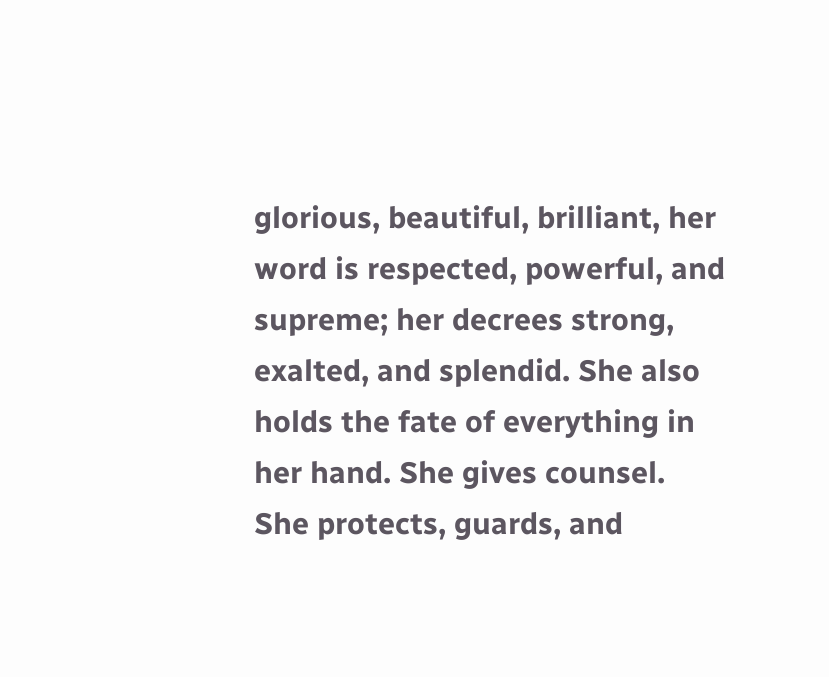glorious, beautiful, brilliant, her word is respected, powerful, and supreme; her decrees strong, exalted, and splendid. She also holds the fate of everything in her hand. She gives counsel. She protects, guards, and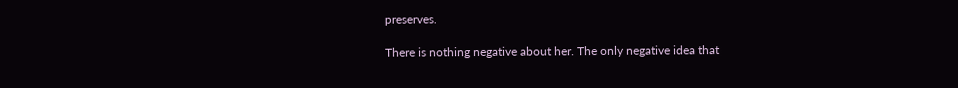preserves.

There is nothing negative about her. The only negative idea that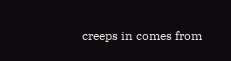creeps in comes from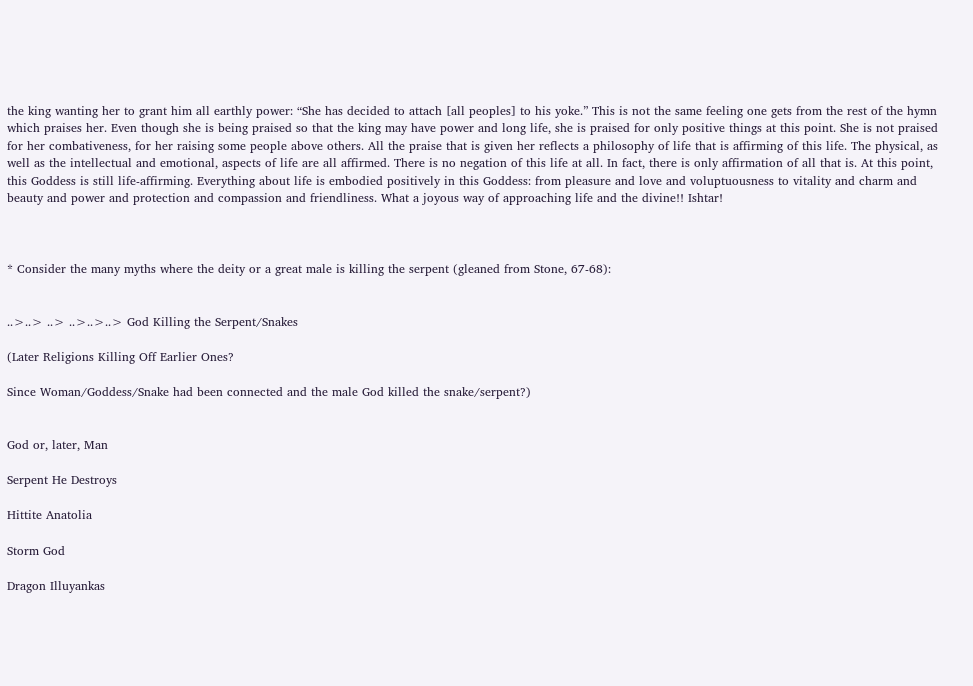the king wanting her to grant him all earthly power: “She has decided to attach [all peoples] to his yoke.” This is not the same feeling one gets from the rest of the hymn which praises her. Even though she is being praised so that the king may have power and long life, she is praised for only positive things at this point. She is not praised for her combativeness, for her raising some people above others. All the praise that is given her reflects a philosophy of life that is affirming of this life. The physical, as well as the intellectual and emotional, aspects of life are all affirmed. There is no negation of this life at all. In fact, there is only affirmation of all that is. At this point, this Goddess is still life-affirming. Everything about life is embodied positively in this Goddess: from pleasure and love and voluptuousness to vitality and charm and beauty and power and protection and compassion and friendliness. What a joyous way of approaching life and the divine!! Ishtar!



* Consider the many myths where the deity or a great male is killing the serpent (gleaned from Stone, 67-68):


..>..> ..> ..>..>..> God Killing the Serpent/Snakes

(Later Religions Killing Off Earlier Ones?

Since Woman/Goddess/Snake had been connected and the male God killed the snake/serpent?)


God or, later, Man

Serpent He Destroys

Hittite Anatolia

Storm God

Dragon Illuyankas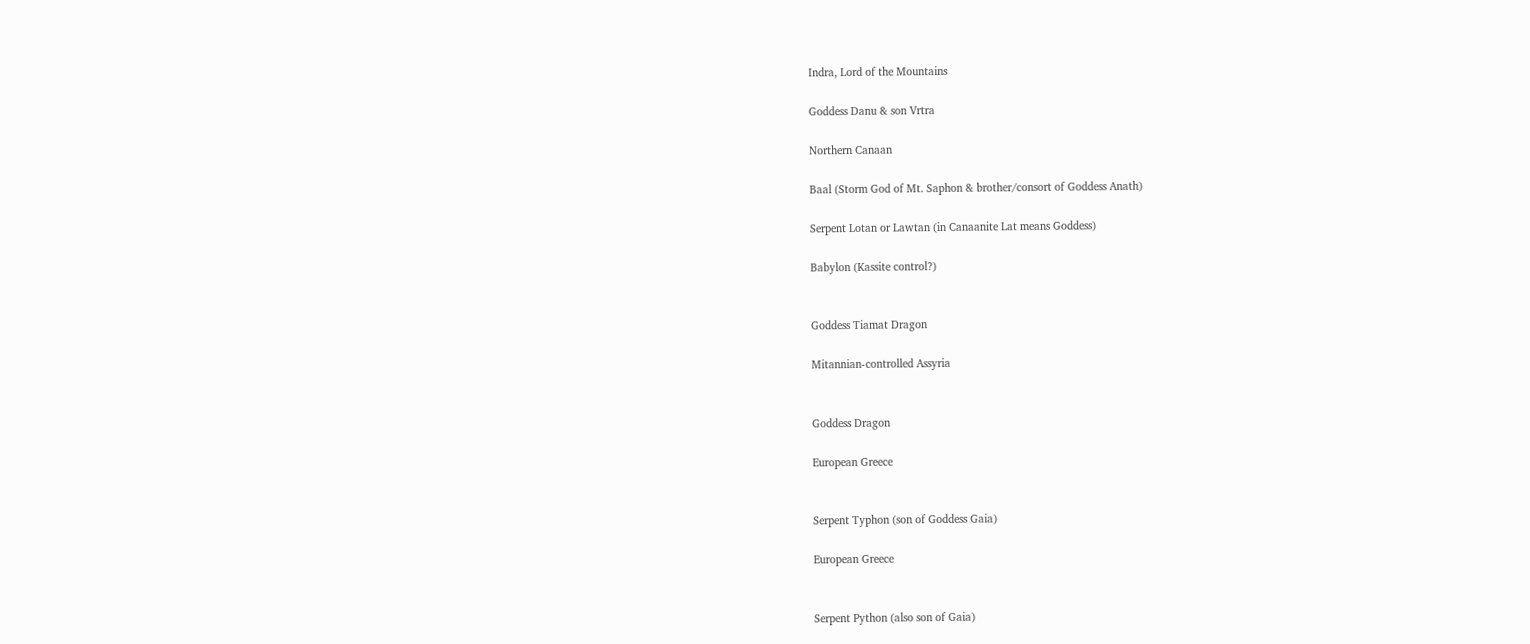Indra, Lord of the Mountains

Goddess Danu & son Vrtra

Northern Canaan

Baal (Storm God of Mt. Saphon & brother/consort of Goddess Anath)

Serpent Lotan or Lawtan (in Canaanite Lat means Goddess)

Babylon (Kassite control?)


Goddess Tiamat Dragon

Mitannian-controlled Assyria


Goddess Dragon

European Greece


Serpent Typhon (son of Goddess Gaia)

European Greece


Serpent Python (also son of Gaia)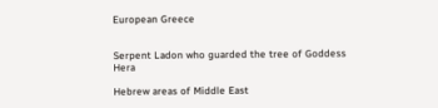European Greece


Serpent Ladon who guarded the tree of Goddess Hera

Hebrew areas of Middle East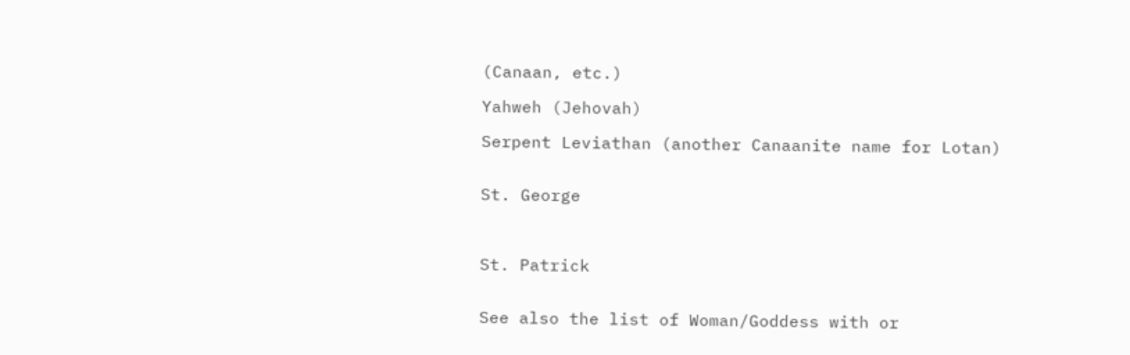(Canaan, etc.)

Yahweh (Jehovah)

Serpent Leviathan (another Canaanite name for Lotan)


St. George



St. Patrick


See also the list of Woman/Goddess with or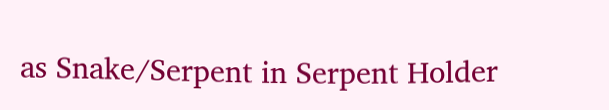as Snake/Serpent in Serpent Holder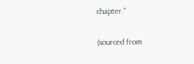chapter.”

(sourced from